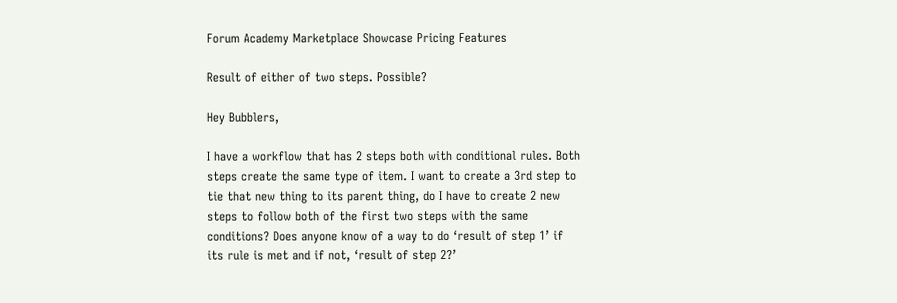Forum Academy Marketplace Showcase Pricing Features

Result of either of two steps. Possible?

Hey Bubblers,

I have a workflow that has 2 steps both with conditional rules. Both steps create the same type of item. I want to create a 3rd step to tie that new thing to its parent thing, do I have to create 2 new steps to follow both of the first two steps with the same conditions? Does anyone know of a way to do ‘result of step 1’ if its rule is met and if not, ‘result of step 2?’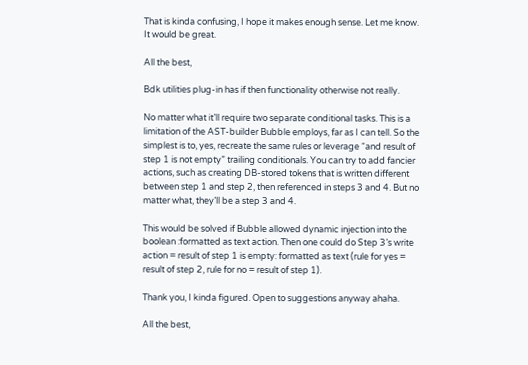That is kinda confusing, I hope it makes enough sense. Let me know. It would be great.

All the best,

Bdk utilities plug-in has if then functionality otherwise not really.

No matter what it’ll require two separate conditional tasks. This is a limitation of the AST-builder Bubble employs, far as I can tell. So the simplest is to, yes, recreate the same rules or leverage “and result of step 1 is not empty” trailing conditionals. You can try to add fancier actions, such as creating DB-stored tokens that is written different between step 1 and step 2, then referenced in steps 3 and 4. But no matter what, they’ll be a step 3 and 4.

This would be solved if Bubble allowed dynamic injection into the boolean :formatted as text action. Then one could do Step 3’s write action = result of step 1 is empty: formatted as text (rule for yes = result of step 2, rule for no = result of step 1).

Thank you, I kinda figured. Open to suggestions anyway ahaha.

All the best,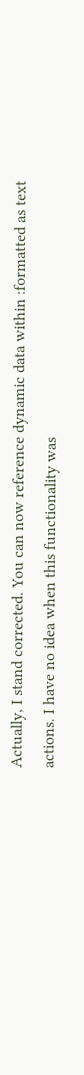Actually, I stand corrected. You can now reference dynamic data within :formatted as text actions. I have no idea when this functionality was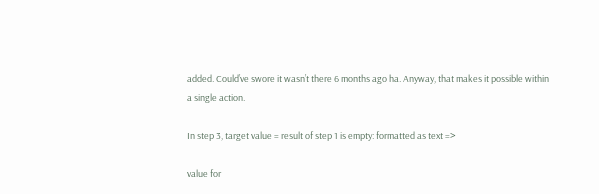added. Could’ve swore it wasn’t there 6 months ago ha. Anyway, that makes it possible within a single action.

In step 3, target value = result of step 1 is empty: formatted as text =>

value for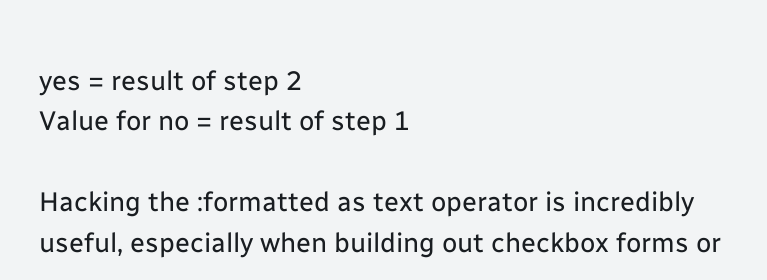yes = result of step 2
Value for no = result of step 1

Hacking the :formatted as text operator is incredibly useful, especially when building out checkbox forms or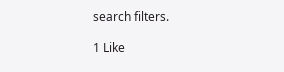search filters.

1 Like